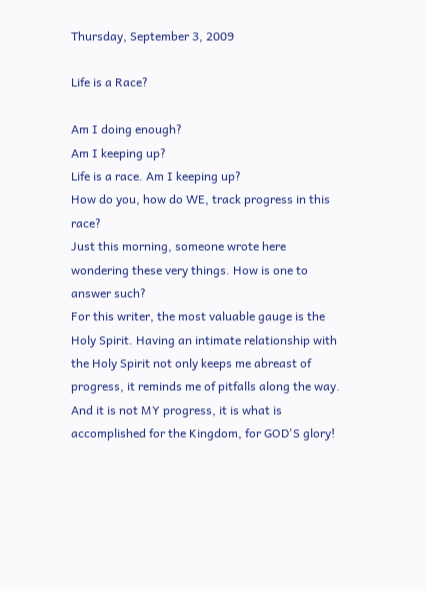Thursday, September 3, 2009

Life is a Race?

Am I doing enough?
Am I keeping up?
Life is a race. Am I keeping up?
How do you, how do WE, track progress in this race?
Just this morning, someone wrote here wondering these very things. How is one to answer such?
For this writer, the most valuable gauge is the Holy Spirit. Having an intimate relationship with the Holy Spirit not only keeps me abreast of progress, it reminds me of pitfalls along the way. And it is not MY progress, it is what is accomplished for the Kingdom, for GOD'S glory!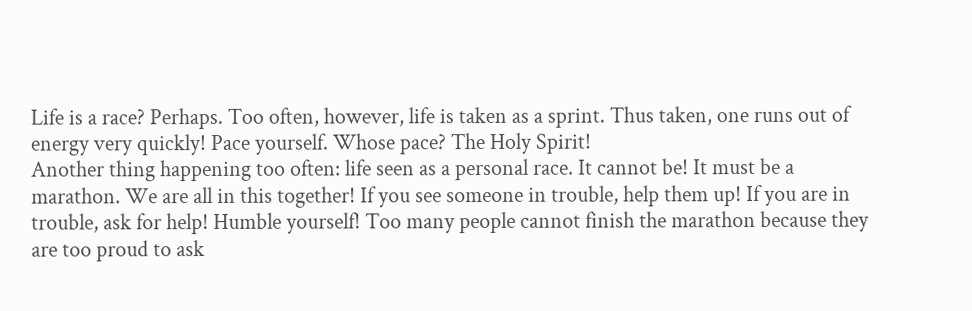Life is a race? Perhaps. Too often, however, life is taken as a sprint. Thus taken, one runs out of energy very quickly! Pace yourself. Whose pace? The Holy Spirit!
Another thing happening too often: life seen as a personal race. It cannot be! It must be a marathon. We are all in this together! If you see someone in trouble, help them up! If you are in trouble, ask for help! Humble yourself! Too many people cannot finish the marathon because they are too proud to ask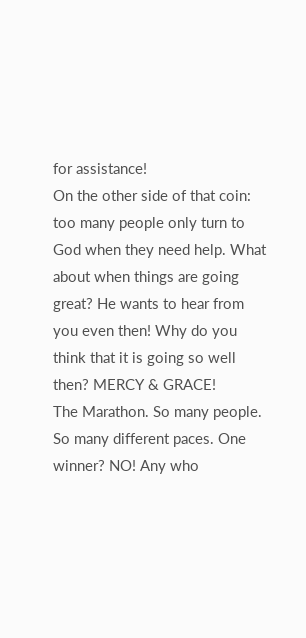for assistance!
On the other side of that coin: too many people only turn to God when they need help. What about when things are going great? He wants to hear from you even then! Why do you think that it is going so well then? MERCY & GRACE!
The Marathon. So many people. So many different paces. One winner? NO! Any who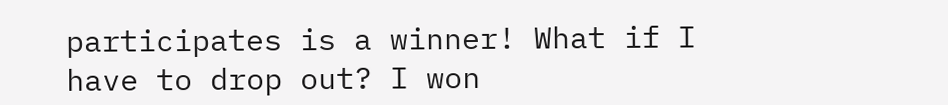participates is a winner! What if I have to drop out? I won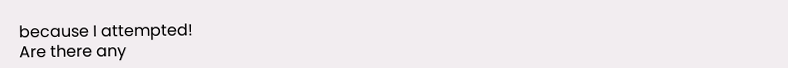because I attempted!
Are there any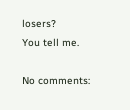losers?
You tell me.

No comments: